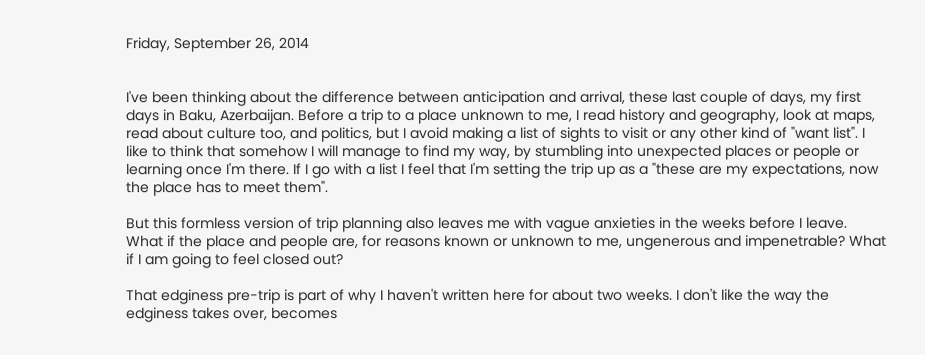Friday, September 26, 2014


I've been thinking about the difference between anticipation and arrival, these last couple of days, my first days in Baku, Azerbaijan. Before a trip to a place unknown to me, I read history and geography, look at maps, read about culture too, and politics, but I avoid making a list of sights to visit or any other kind of "want list". I like to think that somehow I will manage to find my way, by stumbling into unexpected places or people or learning once I'm there. If I go with a list I feel that I'm setting the trip up as a "these are my expectations, now the place has to meet them".

But this formless version of trip planning also leaves me with vague anxieties in the weeks before I leave. What if the place and people are, for reasons known or unknown to me, ungenerous and impenetrable? What if I am going to feel closed out?

That edginess pre-trip is part of why I haven't written here for about two weeks. I don't like the way the edginess takes over, becomes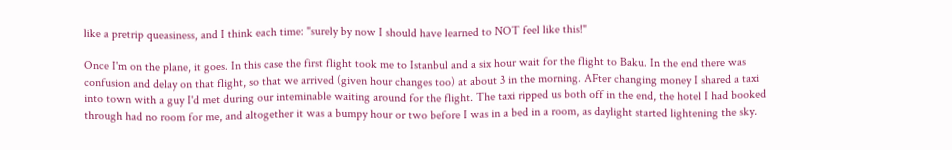like a pretrip queasiness, and I think each time: "surely by now I should have learned to NOT feel like this!"

Once I'm on the plane, it goes. In this case the first flight took me to Istanbul and a six hour wait for the flight to Baku. In the end there was confusion and delay on that flight, so that we arrived (given hour changes too) at about 3 in the morning. AFter changing money I shared a taxi into town with a guy I'd met during our inteminable waiting around for the flight. The taxi ripped us both off in the end, the hotel I had booked through had no room for me, and altogether it was a bumpy hour or two before I was in a bed in a room, as daylight started lightening the sky.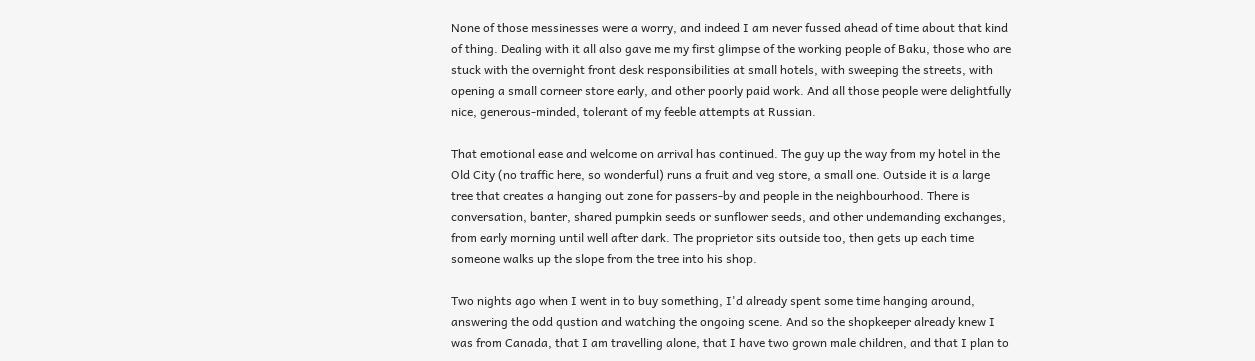None of those messinesses were a worry, and indeed I am never fussed ahead of time about that kind of thing. Dealing with it all also gave me my first glimpse of the working people of Baku, those who are stuck with the overnight front desk responsibilities at small hotels, with sweeping the streets, with opening a small corneer store early, and other poorly paid work. And all those people were delightfully nice, generous-minded, tolerant of my feeble attempts at Russian.

That emotional ease and welcome on arrival has continued. The guy up the way from my hotel in the Old City (no traffic here, so wonderful) runs a fruit and veg store, a small one. Outside it is a large tree that creates a hanging out zone for passers-by and people in the neighbourhood. There is conversation, banter, shared pumpkin seeds or sunflower seeds, and other undemanding exchanges, from early morning until well after dark. The proprietor sits outside too, then gets up each time someone walks up the slope from the tree into his shop.

Two nights ago when I went in to buy something, I'd already spent some time hanging around, answering the odd qustion and watching the ongoing scene. And so the shopkeeper already knew I was from Canada, that I am travelling alone, that I have two grown male children, and that I plan to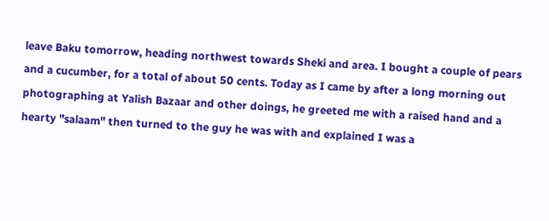leave Baku tomorrow, heading northwest towards Sheki and area. I bought a couple of pears and a cucumber, for a total of about 50 cents. Today as I came by after a long morning out photographing at Yalish Bazaar and other doings, he greeted me with a raised hand and a hearty "salaam" then turned to the guy he was with and explained I was a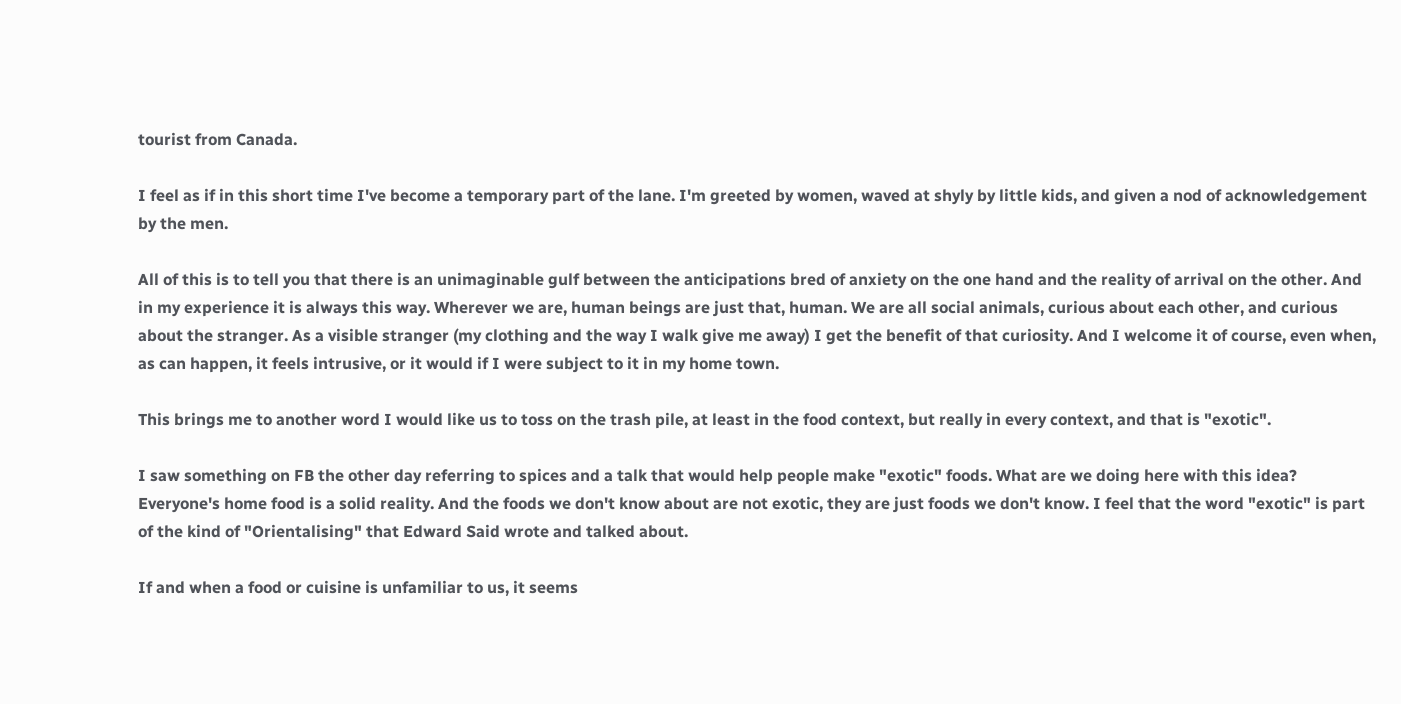tourist from Canada.

I feel as if in this short time I've become a temporary part of the lane. I'm greeted by women, waved at shyly by little kids, and given a nod of acknowledgement by the men.

All of this is to tell you that there is an unimaginable gulf between the anticipations bred of anxiety on the one hand and the reality of arrival on the other. And in my experience it is always this way. Wherever we are, human beings are just that, human. We are all social animals, curious about each other, and curious about the stranger. As a visible stranger (my clothing and the way I walk give me away) I get the benefit of that curiosity. And I welcome it of course, even when, as can happen, it feels intrusive, or it would if I were subject to it in my home town.

This brings me to another word I would like us to toss on the trash pile, at least in the food context, but really in every context, and that is "exotic".

I saw something on FB the other day referring to spices and a talk that would help people make "exotic" foods. What are we doing here with this idea? Everyone's home food is a solid reality. And the foods we don't know about are not exotic, they are just foods we don't know. I feel that the word "exotic" is part of the kind of "Orientalising" that Edward Said wrote and talked about.

If and when a food or cuisine is unfamiliar to us, it seems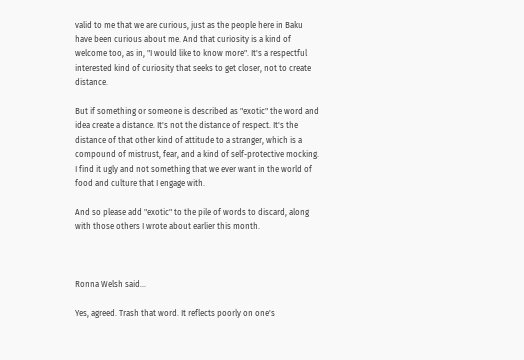valid to me that we are curious, just as the people here in Baku have been curious about me. And that curiosity is a kind of welcome too, as in, "I would like to know more". It's a respectful interested kind of curiosity that seeks to get closer, not to create distance.

But if something or someone is described as "exotic" the word and idea create a distance. It's not the distance of respect. It's the distance of that other kind of attitude to a stranger, which is a compound of mistrust, fear, and a kind of self-protective mocking. I find it ugly and not something that we ever want in the world of food and culture that I engage with.

And so please add "exotic" to the pile of words to discard, along with those others I wrote about earlier this month.



Ronna Welsh said...

Yes, agreed. Trash that word. It reflects poorly on one's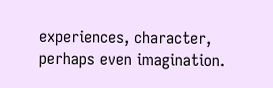experiences, character, perhaps even imagination.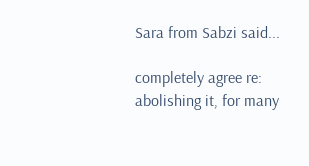Sara from Sabzi said...

completely agree re: abolishing it, for many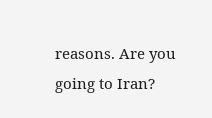reasons. Are you going to Iran?